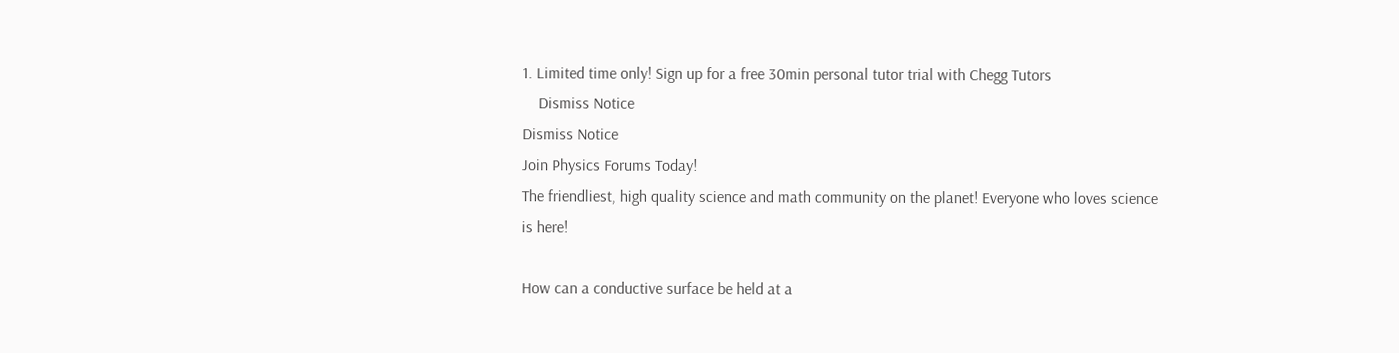1. Limited time only! Sign up for a free 30min personal tutor trial with Chegg Tutors
    Dismiss Notice
Dismiss Notice
Join Physics Forums Today!
The friendliest, high quality science and math community on the planet! Everyone who loves science is here!

How can a conductive surface be held at a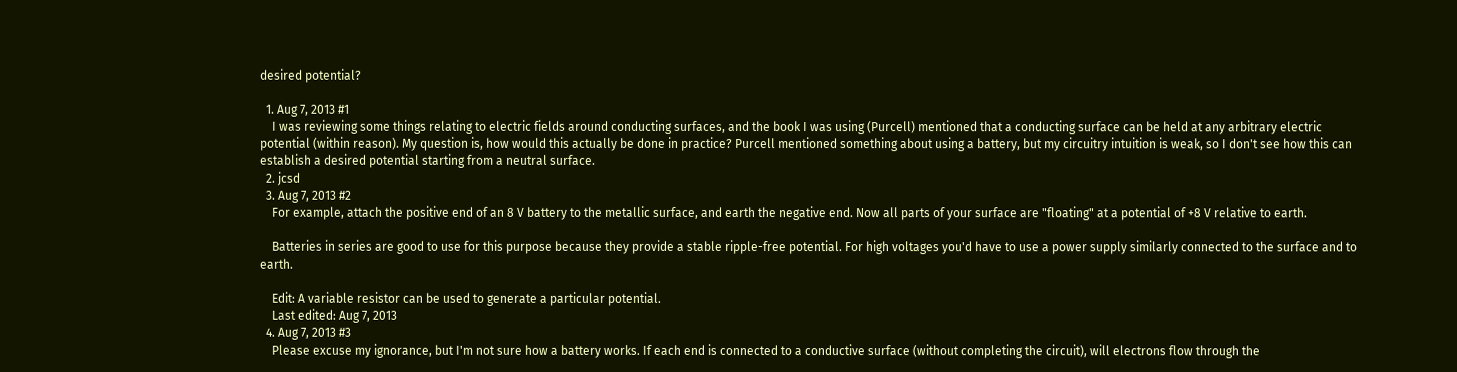desired potential?

  1. Aug 7, 2013 #1
    I was reviewing some things relating to electric fields around conducting surfaces, and the book I was using (Purcell) mentioned that a conducting surface can be held at any arbitrary electric potential (within reason). My question is, how would this actually be done in practice? Purcell mentioned something about using a battery, but my circuitry intuition is weak, so I don't see how this can establish a desired potential starting from a neutral surface.
  2. jcsd
  3. Aug 7, 2013 #2
    For example, attach the positive end of an 8 V battery to the metallic surface, and earth the negative end. Now all parts of your surface are "floating" at a potential of +8 V relative to earth.

    Batteries in series are good to use for this purpose because they provide a stable ripple-free potential. For high voltages you'd have to use a power supply similarly connected to the surface and to earth.

    Edit: A variable resistor can be used to generate a particular potential.
    Last edited: Aug 7, 2013
  4. Aug 7, 2013 #3
    Please excuse my ignorance, but I'm not sure how a battery works. If each end is connected to a conductive surface (without completing the circuit), will electrons flow through the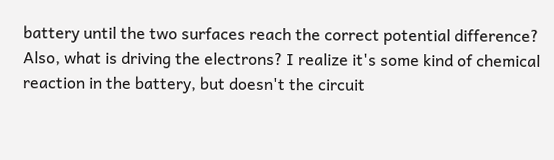battery until the two surfaces reach the correct potential difference? Also, what is driving the electrons? I realize it's some kind of chemical reaction in the battery, but doesn't the circuit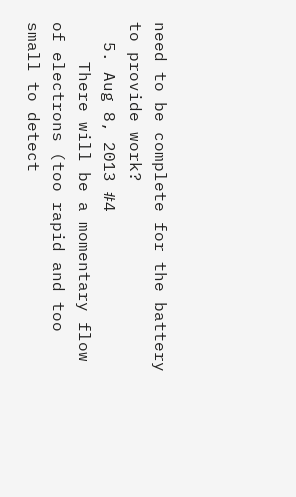need to be complete for the battery to provide work?
  5. Aug 8, 2013 #4
    There will be a momentary flow of electrons (too rapid and too small to detect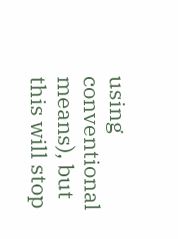using conventional means), but this will stop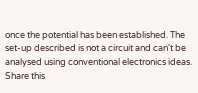once the potential has been established. The set-up described is not a circuit and can't be analysed using conventional electronics ideas.
Share this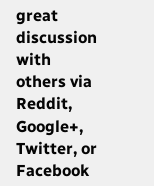great discussion with others via Reddit, Google+, Twitter, or Facebook